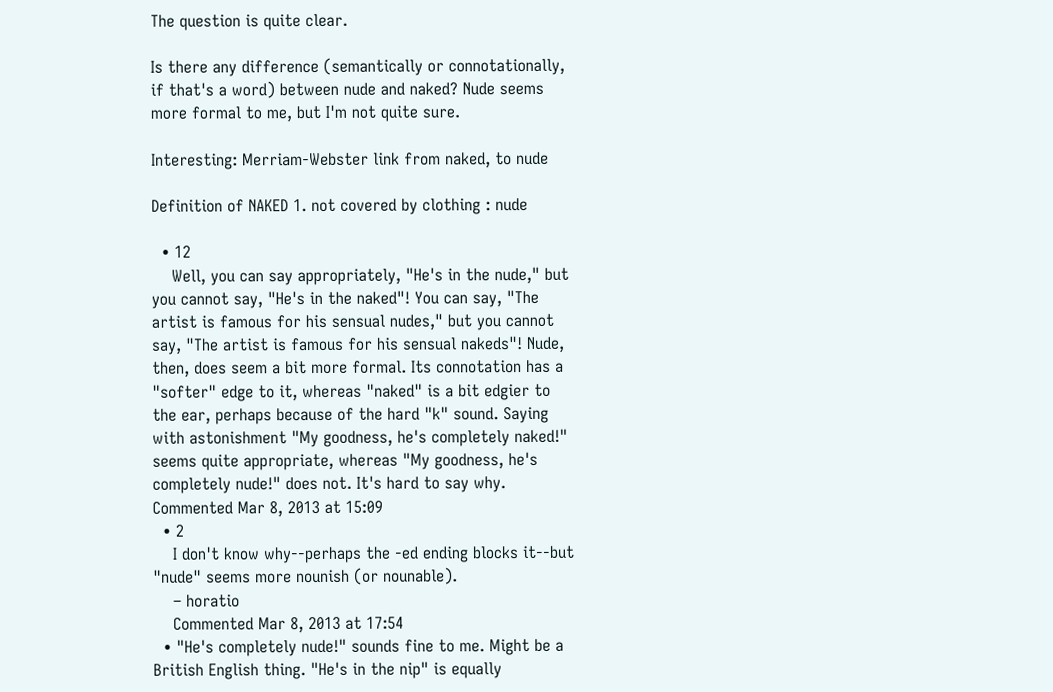The question is quite clear.

Is there any difference (semantically or connotationally, if that's a word) between nude and naked? Nude seems more formal to me, but I'm not quite sure.

Interesting: Merriam-Webster link from naked, to nude

Definition of NAKED 1. not covered by clothing : nude

  • 12
    Well, you can say appropriately, "He's in the nude," but you cannot say, "He's in the naked"! You can say, "The artist is famous for his sensual nudes," but you cannot say, "The artist is famous for his sensual nakeds"! Nude, then, does seem a bit more formal. Its connotation has a "softer" edge to it, whereas "naked" is a bit edgier to the ear, perhaps because of the hard "k" sound. Saying with astonishment "My goodness, he's completely naked!" seems quite appropriate, whereas "My goodness, he's completely nude!" does not. It's hard to say why. Commented Mar 8, 2013 at 15:09
  • 2
    I don't know why--perhaps the -ed ending blocks it--but "nude" seems more nounish (or nounable).
    – horatio
    Commented Mar 8, 2013 at 17:54
  • "He's completely nude!" sounds fine to me. Might be a British English thing. "He's in the nip" is equally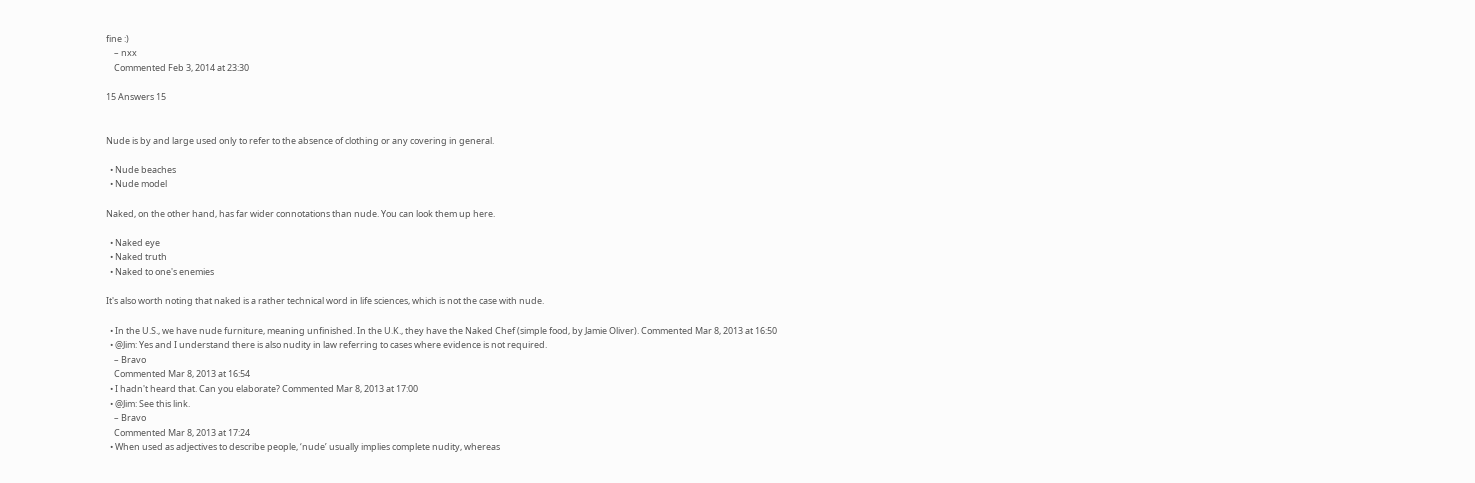fine :)
    – nxx
    Commented Feb 3, 2014 at 23:30

15 Answers 15


Nude is by and large used only to refer to the absence of clothing or any covering in general.

  • Nude beaches
  • Nude model

Naked, on the other hand, has far wider connotations than nude. You can look them up here.

  • Naked eye
  • Naked truth
  • Naked to one's enemies

It's also worth noting that naked is a rather technical word in life sciences, which is not the case with nude.

  • In the U.S., we have nude furniture, meaning unfinished. In the U.K., they have the Naked Chef (simple food, by Jamie Oliver). Commented Mar 8, 2013 at 16:50
  • @Jim: Yes and I understand there is also nudity in law referring to cases where evidence is not required.
    – Bravo
    Commented Mar 8, 2013 at 16:54
  • I hadn't heard that. Can you elaborate? Commented Mar 8, 2013 at 17:00
  • @Jim: See this link.
    – Bravo
    Commented Mar 8, 2013 at 17:24
  • When used as adjectives to describe people, ‘nude’ usually implies complete nudity, whereas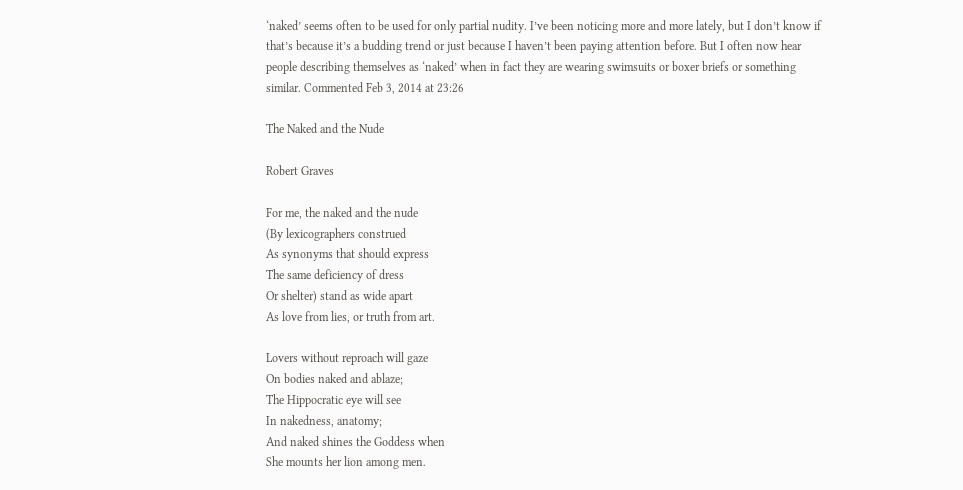‘naked’ seems often to be used for only partial nudity. I’ve been noticing more and more lately, but I don’t know if that’s because it’s a budding trend or just because I haven’t been paying attention before. But I often now hear people describing themselves as ‘naked’ when in fact they are wearing swimsuits or boxer briefs or something similar. Commented Feb 3, 2014 at 23:26

The Naked and the Nude

Robert Graves

For me, the naked and the nude
(By lexicographers construed
As synonyms that should express
The same deficiency of dress
Or shelter) stand as wide apart
As love from lies, or truth from art.

Lovers without reproach will gaze
On bodies naked and ablaze;
The Hippocratic eye will see
In nakedness, anatomy;
And naked shines the Goddess when
She mounts her lion among men.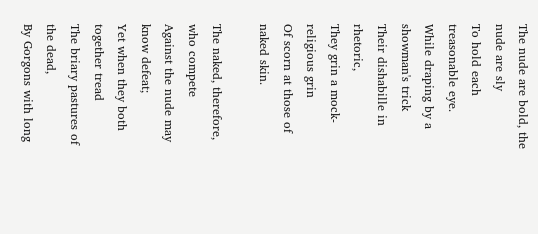The nude are bold, the nude are sly
To hold each treasonable eye.
While draping by a showman's trick
Their dishabille in rhetoric,
They grin a mock-religious grin
Of scorn at those of naked skin.

The naked, therefore, who compete
Against the nude may know defeat;
Yet when they both together tread
The briary pastures of the dead,
By Gorgons with long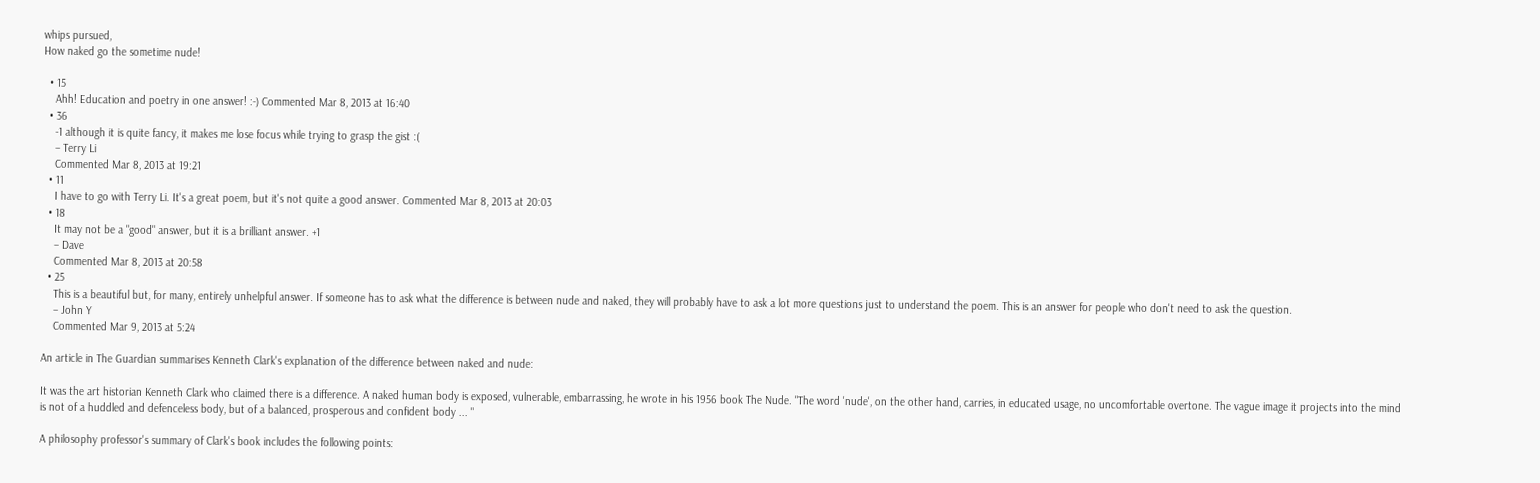whips pursued,
How naked go the sometime nude!

  • 15
    Ahh! Education and poetry in one answer! :-) Commented Mar 8, 2013 at 16:40
  • 36
    -1 although it is quite fancy, it makes me lose focus while trying to grasp the gist :(
    – Terry Li
    Commented Mar 8, 2013 at 19:21
  • 11
    I have to go with Terry Li. It's a great poem, but it's not quite a good answer. Commented Mar 8, 2013 at 20:03
  • 18
    It may not be a "good" answer, but it is a brilliant answer. +1
    – Dave
    Commented Mar 8, 2013 at 20:58
  • 25
    This is a beautiful but, for many, entirely unhelpful answer. If someone has to ask what the difference is between nude and naked, they will probably have to ask a lot more questions just to understand the poem. This is an answer for people who don't need to ask the question.
    – John Y
    Commented Mar 9, 2013 at 5:24

An article in The Guardian summarises Kenneth Clark's explanation of the difference between naked and nude:

It was the art historian Kenneth Clark who claimed there is a difference. A naked human body is exposed, vulnerable, embarrassing, he wrote in his 1956 book The Nude. "The word 'nude', on the other hand, carries, in educated usage, no uncomfortable overtone. The vague image it projects into the mind is not of a huddled and defenceless body, but of a balanced, prosperous and confident body ... "

A philosophy professor's summary of Clark's book includes the following points: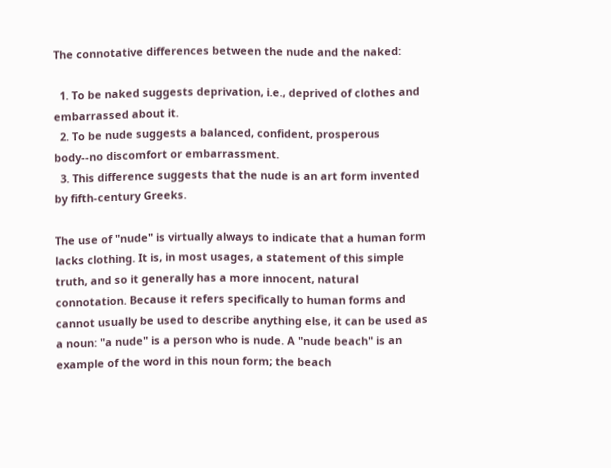The connotative differences between the nude and the naked:

  1. To be naked suggests deprivation, i.e., deprived of clothes and embarrassed about it.
  2. To be nude suggests a balanced, confident, prosperous body--no discomfort or embarrassment.
  3. This difference suggests that the nude is an art form invented by fifth-century Greeks.

The use of "nude" is virtually always to indicate that a human form lacks clothing. It is, in most usages, a statement of this simple truth, and so it generally has a more innocent, natural connotation. Because it refers specifically to human forms and cannot usually be used to describe anything else, it can be used as a noun: "a nude" is a person who is nude. A "nude beach" is an example of the word in this noun form; the beach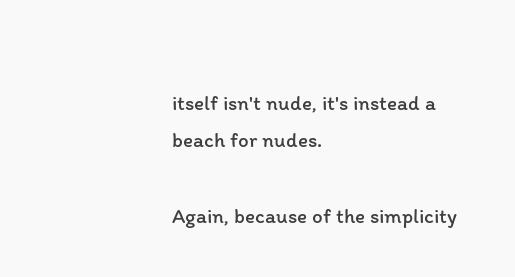itself isn't nude, it's instead a beach for nudes.

Again, because of the simplicity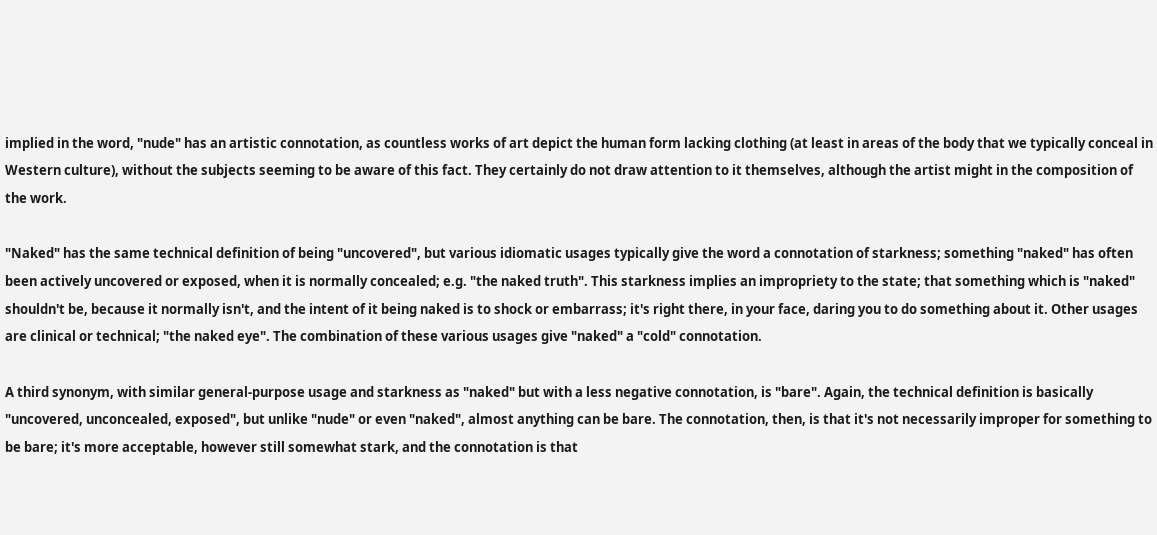implied in the word, "nude" has an artistic connotation, as countless works of art depict the human form lacking clothing (at least in areas of the body that we typically conceal in Western culture), without the subjects seeming to be aware of this fact. They certainly do not draw attention to it themselves, although the artist might in the composition of the work.

"Naked" has the same technical definition of being "uncovered", but various idiomatic usages typically give the word a connotation of starkness; something "naked" has often been actively uncovered or exposed, when it is normally concealed; e.g. "the naked truth". This starkness implies an impropriety to the state; that something which is "naked" shouldn't be, because it normally isn't, and the intent of it being naked is to shock or embarrass; it's right there, in your face, daring you to do something about it. Other usages are clinical or technical; "the naked eye". The combination of these various usages give "naked" a "cold" connotation.

A third synonym, with similar general-purpose usage and starkness as "naked" but with a less negative connotation, is "bare". Again, the technical definition is basically "uncovered, unconcealed, exposed", but unlike "nude" or even "naked", almost anything can be bare. The connotation, then, is that it's not necessarily improper for something to be bare; it's more acceptable, however still somewhat stark, and the connotation is that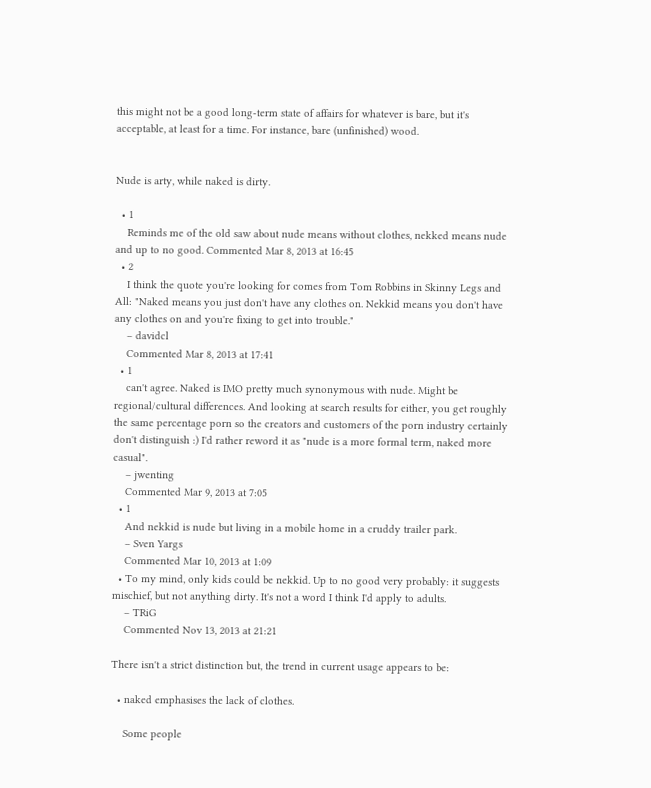this might not be a good long-term state of affairs for whatever is bare, but it's acceptable, at least for a time. For instance, bare (unfinished) wood.


Nude is arty, while naked is dirty.

  • 1
    Reminds me of the old saw about nude means without clothes, nekked means nude and up to no good. Commented Mar 8, 2013 at 16:45
  • 2
    I think the quote you're looking for comes from Tom Robbins in Skinny Legs and All: "Naked means you just don't have any clothes on. Nekkid means you don't have any clothes on and you're fixing to get into trouble."
    – davidcl
    Commented Mar 8, 2013 at 17:41
  • 1
    can't agree. Naked is IMO pretty much synonymous with nude. Might be regional/cultural differences. And looking at search results for either, you get roughly the same percentage porn so the creators and customers of the porn industry certainly don't distinguish :) I'd rather reword it as "nude is a more formal term, naked more casual".
    – jwenting
    Commented Mar 9, 2013 at 7:05
  • 1
    And nekkid is nude but living in a mobile home in a cruddy trailer park.
    – Sven Yargs
    Commented Mar 10, 2013 at 1:09
  • To my mind, only kids could be nekkid. Up to no good very probably: it suggests mischief, but not anything dirty. It's not a word I think I'd apply to adults.
    – TRiG
    Commented Nov 13, 2013 at 21:21

There isn't a strict distinction but, the trend in current usage appears to be:

  • naked emphasises the lack of clothes.

    Some people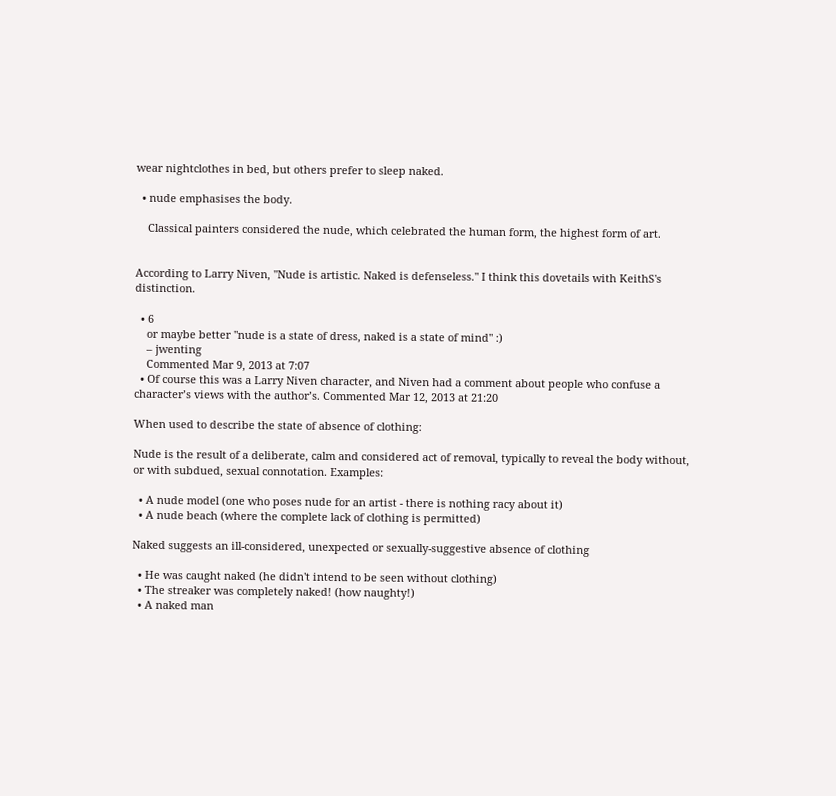wear nightclothes in bed, but others prefer to sleep naked.

  • nude emphasises the body.

    Classical painters considered the nude, which celebrated the human form, the highest form of art.


According to Larry Niven, "Nude is artistic. Naked is defenseless." I think this dovetails with KeithS's distinction.

  • 6
    or maybe better "nude is a state of dress, naked is a state of mind" :)
    – jwenting
    Commented Mar 9, 2013 at 7:07
  • Of course this was a Larry Niven character, and Niven had a comment about people who confuse a character’s views with the author’s. Commented Mar 12, 2013 at 21:20

When used to describe the state of absence of clothing:

Nude is the result of a deliberate, calm and considered act of removal, typically to reveal the body without, or with subdued, sexual connotation. Examples:

  • A nude model (one who poses nude for an artist - there is nothing racy about it)
  • A nude beach (where the complete lack of clothing is permitted)

Naked suggests an ill-considered, unexpected or sexually-suggestive absence of clothing

  • He was caught naked (he didn't intend to be seen without clothing)
  • The streaker was completely naked! (how naughty!)
  • A naked man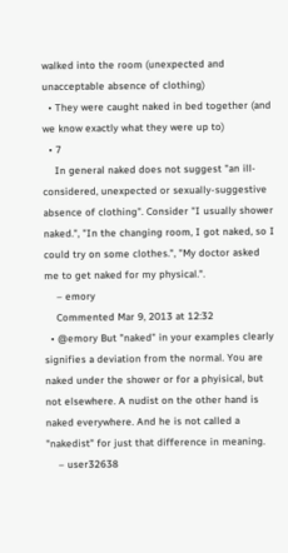walked into the room (unexpected and unacceptable absence of clothing)
  • They were caught naked in bed together (and we know exactly what they were up to)
  • 7
    In general naked does not suggest "an ill-considered, unexpected or sexually-suggestive absence of clothing". Consider "I usually shower naked.", "In the changing room, I got naked, so I could try on some clothes.", "My doctor asked me to get naked for my physical.".
    – emory
    Commented Mar 9, 2013 at 12:32
  • @emory But "naked" in your examples clearly signifies a deviation from the normal. You are naked under the shower or for a phyisical, but not elsewhere. A nudist on the other hand is naked everywhere. And he is not called a "nakedist" for just that difference in meaning.
    – user32638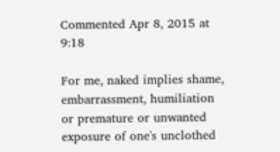Commented Apr 8, 2015 at 9:18

For me, naked implies shame, embarrassment, humiliation or premature or unwanted exposure of one's unclothed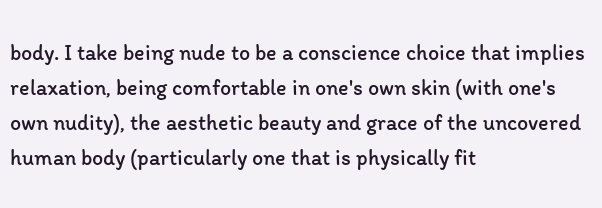body. I take being nude to be a conscience choice that implies relaxation, being comfortable in one's own skin (with one's own nudity), the aesthetic beauty and grace of the uncovered human body (particularly one that is physically fit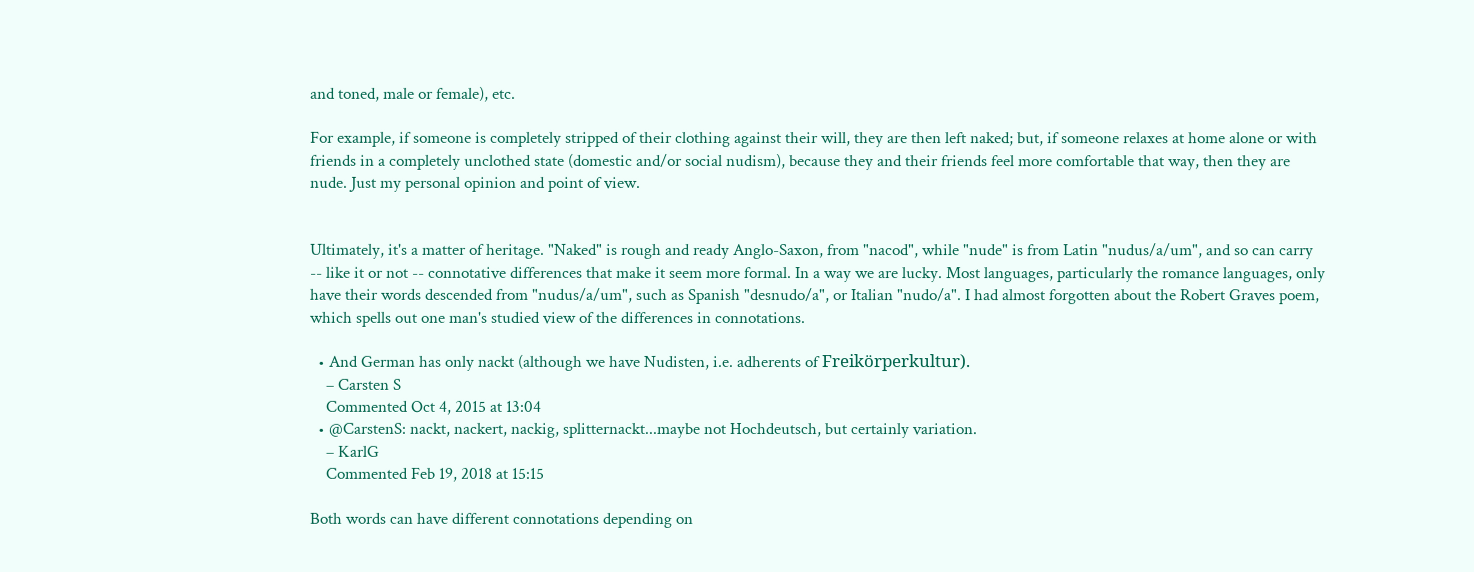and toned, male or female), etc.

For example, if someone is completely stripped of their clothing against their will, they are then left naked; but, if someone relaxes at home alone or with friends in a completely unclothed state (domestic and/or social nudism), because they and their friends feel more comfortable that way, then they are nude. Just my personal opinion and point of view.


Ultimately, it's a matter of heritage. "Naked" is rough and ready Anglo-Saxon, from "nacod", while "nude" is from Latin "nudus/a/um", and so can carry -- like it or not -- connotative differences that make it seem more formal. In a way we are lucky. Most languages, particularly the romance languages, only have their words descended from "nudus/a/um", such as Spanish "desnudo/a", or Italian "nudo/a". I had almost forgotten about the Robert Graves poem, which spells out one man's studied view of the differences in connotations.

  • And German has only nackt (although we have Nudisten, i.e. adherents of Freikörperkultur).
    – Carsten S
    Commented Oct 4, 2015 at 13:04
  • @CarstenS: nackt, nackert, nackig, splitternackt...maybe not Hochdeutsch, but certainly variation.
    – KarlG
    Commented Feb 19, 2018 at 15:15

Both words can have different connotations depending on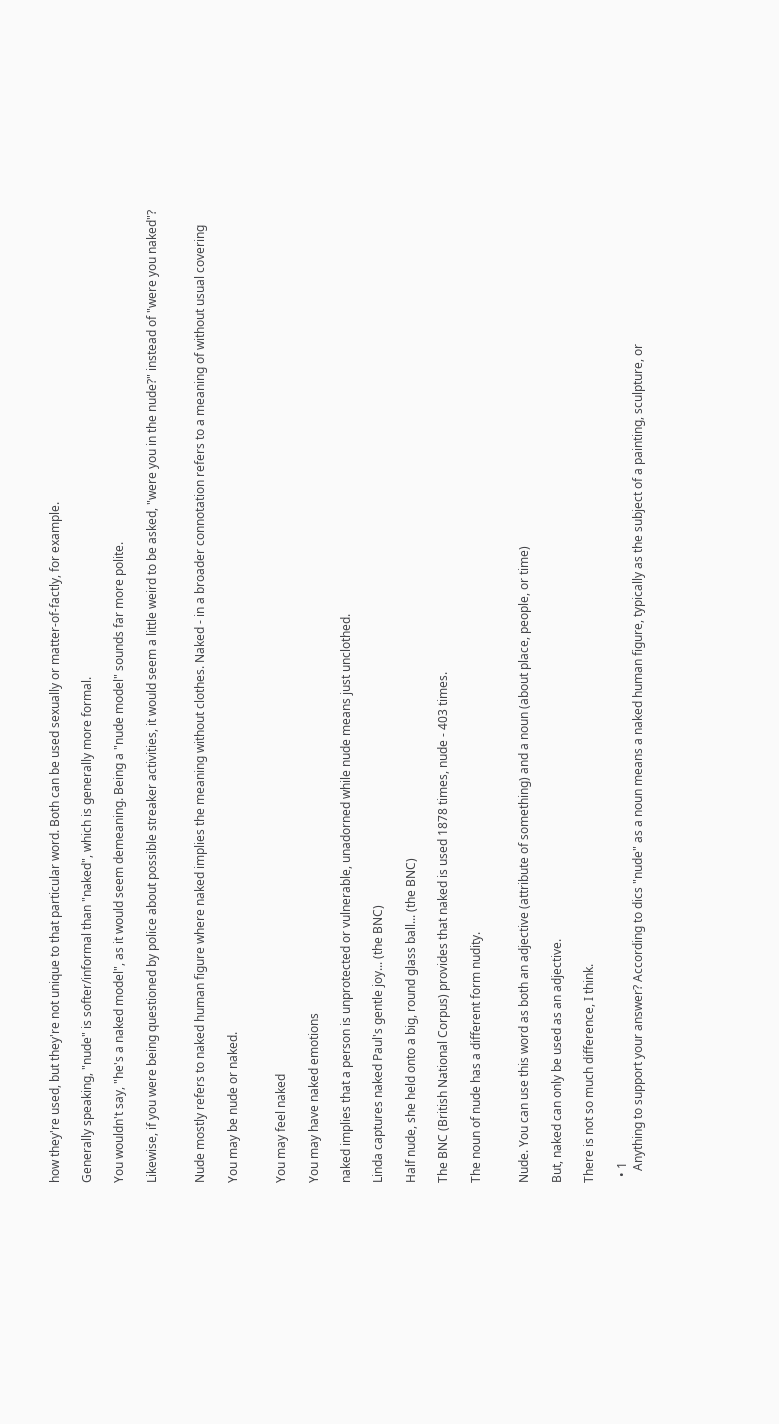how they're used, but they're not unique to that particular word. Both can be used sexually or matter-of-factly, for example.

Generally speaking, "nude" is softer/informal than "naked", which is generally more formal.

You wouldn't say, "he's a naked model", as it would seem demeaning. Being a "nude model" sounds far more polite.

Likewise, if you were being questioned by police about possible streaker activities, it would seem a little weird to be asked, "were you in the nude?" instead of "were you naked"?


Nude mostly refers to naked human figure where naked implies the meaning without clothes. Naked - in a broader connotation refers to a meaning of without usual covering

You may be nude or naked.


You may feel naked

You may have naked emotions

naked implies that a person is unprotected or vulnerable, unadorned while nude means just unclothed.

Linda captures naked Paul's gentle joy... (the BNC)

Half nude, she held onto a big, round glass ball... (the BNC)

The BNC (British National Corpus) provides that naked is used 1878 times, nude - 403 times.

The noun of nude has a different form nudity.


Nude. You can use this word as both an adjective (attribute of something) and a noun (about place, people, or time)

But, naked can only be used as an adjective.

There is not so much difference, I think.

  • 1
    Anything to support your answer? According to dics "nude" as a noun means a naked human figure, typically as the subject of a painting, sculpture, or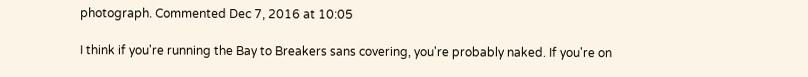photograph. Commented Dec 7, 2016 at 10:05

I think if you're running the Bay to Breakers sans covering, you're probably naked. If you're on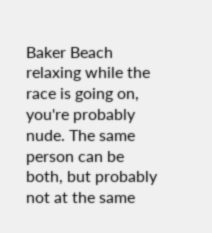Baker Beach relaxing while the race is going on, you're probably nude. The same person can be both, but probably not at the same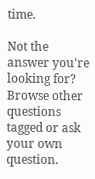time.

Not the answer you're looking for? Browse other questions tagged or ask your own question.